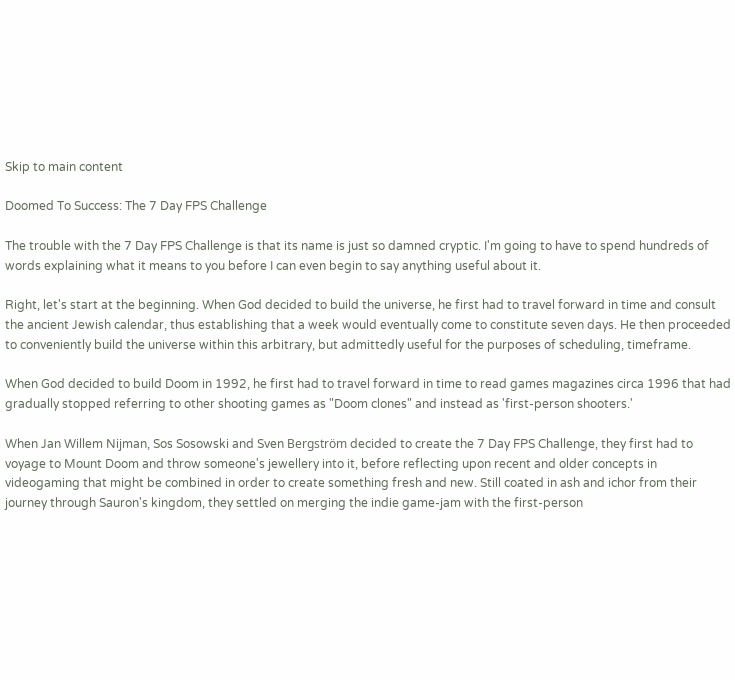Skip to main content

Doomed To Success: The 7 Day FPS Challenge

The trouble with the 7 Day FPS Challenge is that its name is just so damned cryptic. I'm going to have to spend hundreds of words explaining what it means to you before I can even begin to say anything useful about it.

Right, let's start at the beginning. When God decided to build the universe, he first had to travel forward in time and consult the ancient Jewish calendar, thus establishing that a week would eventually come to constitute seven days. He then proceeded to conveniently build the universe within this arbitrary, but admittedly useful for the purposes of scheduling, timeframe.

When God decided to build Doom in 1992, he first had to travel forward in time to read games magazines circa 1996 that had gradually stopped referring to other shooting games as "Doom clones" and instead as 'first-person shooters.'

When Jan Willem Nijman, Sos Sosowski and Sven Bergström decided to create the 7 Day FPS Challenge, they first had to voyage to Mount Doom and throw someone's jewellery into it, before reflecting upon recent and older concepts in videogaming that might be combined in order to create something fresh and new. Still coated in ash and ichor from their journey through Sauron's kingdom, they settled on merging the indie game-jam with the first-person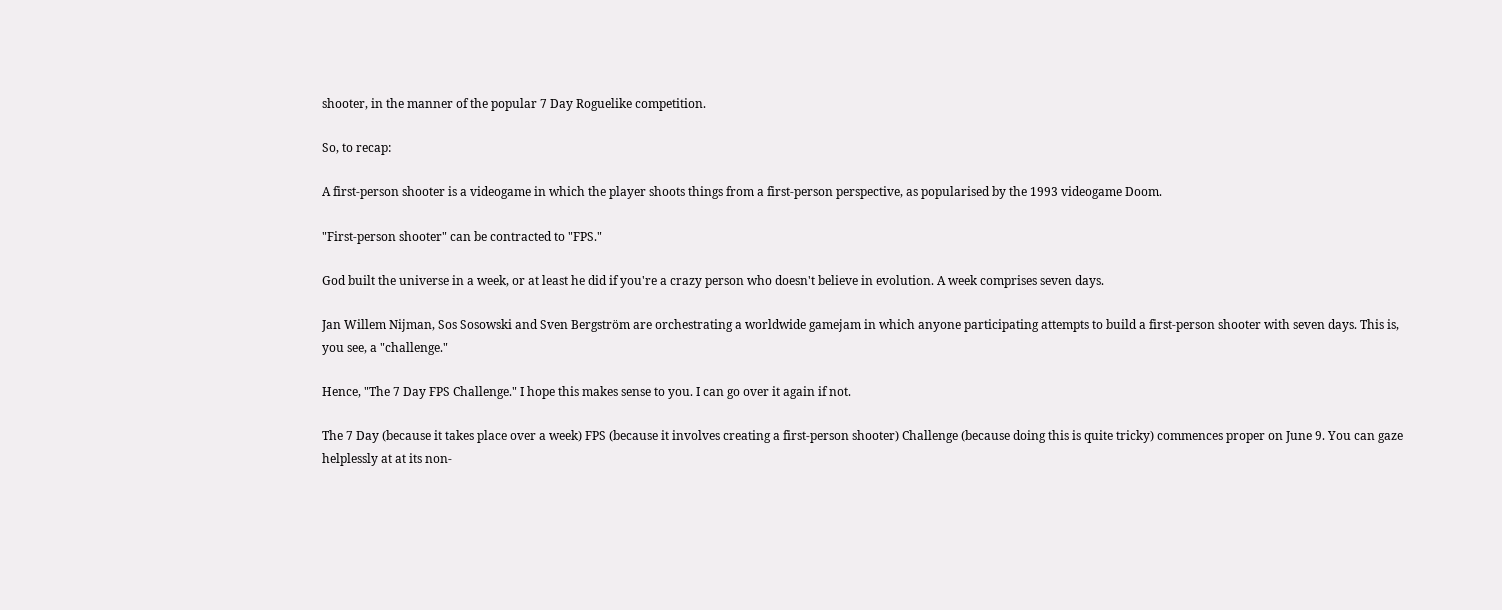shooter, in the manner of the popular 7 Day Roguelike competition.

So, to recap:

A first-person shooter is a videogame in which the player shoots things from a first-person perspective, as popularised by the 1993 videogame Doom.

"First-person shooter" can be contracted to "FPS."

God built the universe in a week, or at least he did if you're a crazy person who doesn't believe in evolution. A week comprises seven days.

Jan Willem Nijman, Sos Sosowski and Sven Bergström are orchestrating a worldwide gamejam in which anyone participating attempts to build a first-person shooter with seven days. This is, you see, a "challenge."

Hence, "The 7 Day FPS Challenge." I hope this makes sense to you. I can go over it again if not.

The 7 Day (because it takes place over a week) FPS (because it involves creating a first-person shooter) Challenge (because doing this is quite tricky) commences proper on June 9. You can gaze helplessly at at its non-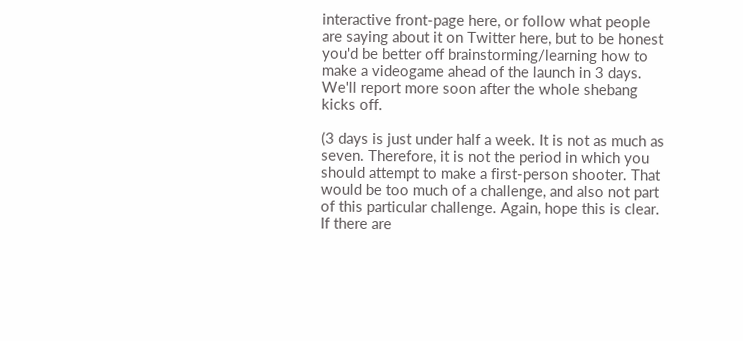interactive front-page here, or follow what people are saying about it on Twitter here, but to be honest you'd be better off brainstorming/learning how to make a videogame ahead of the launch in 3 days. We'll report more soon after the whole shebang kicks off.

(3 days is just under half a week. It is not as much as seven. Therefore, it is not the period in which you should attempt to make a first-person shooter. That would be too much of a challenge, and also not part of this particular challenge. Again, hope this is clear. If there are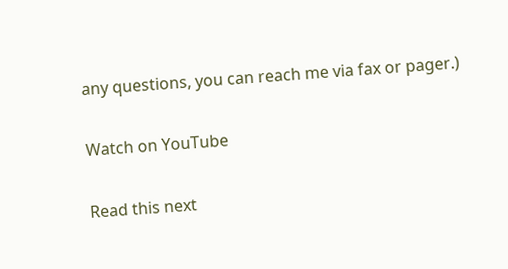any questions, you can reach me via fax or pager.)

Watch on YouTube

Read this next